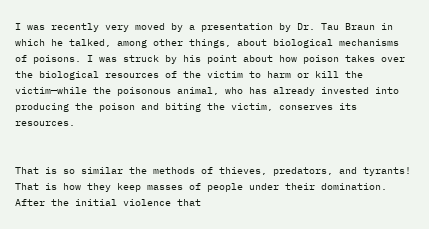I was recently very moved by a presentation by Dr. Tau Braun in which he talked, among other things, about biological mechanisms of poisons. I was struck by his point about how poison takes over the biological resources of the victim to harm or kill the victim—while the poisonous animal, who has already invested into producing the poison and biting the victim, conserves its resources.


That is so similar the methods of thieves, predators, and tyrants! That is how they keep masses of people under their domination. After the initial violence that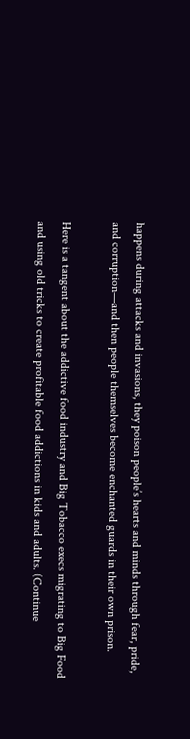happens during attacks and invasions, they poison people’s hearts and minds through fear, pride, and corruption—and then people themselves become enchanted guards in their own prison.

Here is a tangent about the addictive food industry and Big Tobacco execs migrating to Big Food and using old tricks to create profitable food addictions in kids and adults. (Continue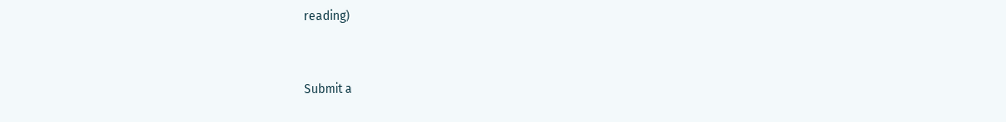reading)



Submit a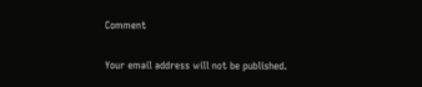Comment

Your email address will not be published.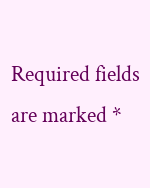Required fields are marked *